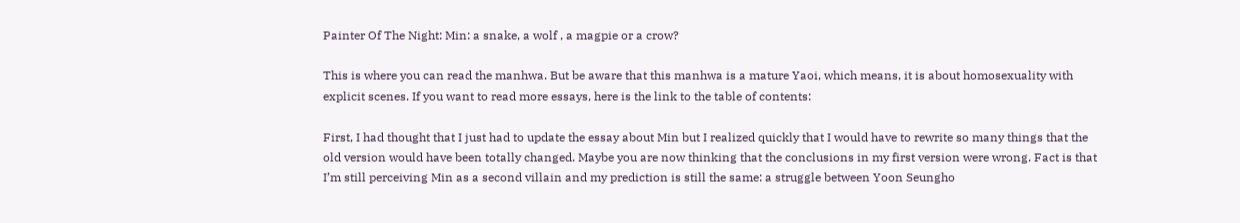Painter Of The Night: Min: a snake, a wolf , a magpie or a crow?

This is where you can read the manhwa. But be aware that this manhwa is a mature Yaoi, which means, it is about homosexuality with explicit scenes. If you want to read more essays, here is the link to the table of contents:

First, I had thought that I just had to update the essay about Min but I realized quickly that I would have to rewrite so many things that the old version would have been totally changed. Maybe you are now thinking that the conclusions in my first version were wrong. Fact is that I’m still perceiving Min as a second villain and my prediction is still the same: a struggle between Yoon Seungho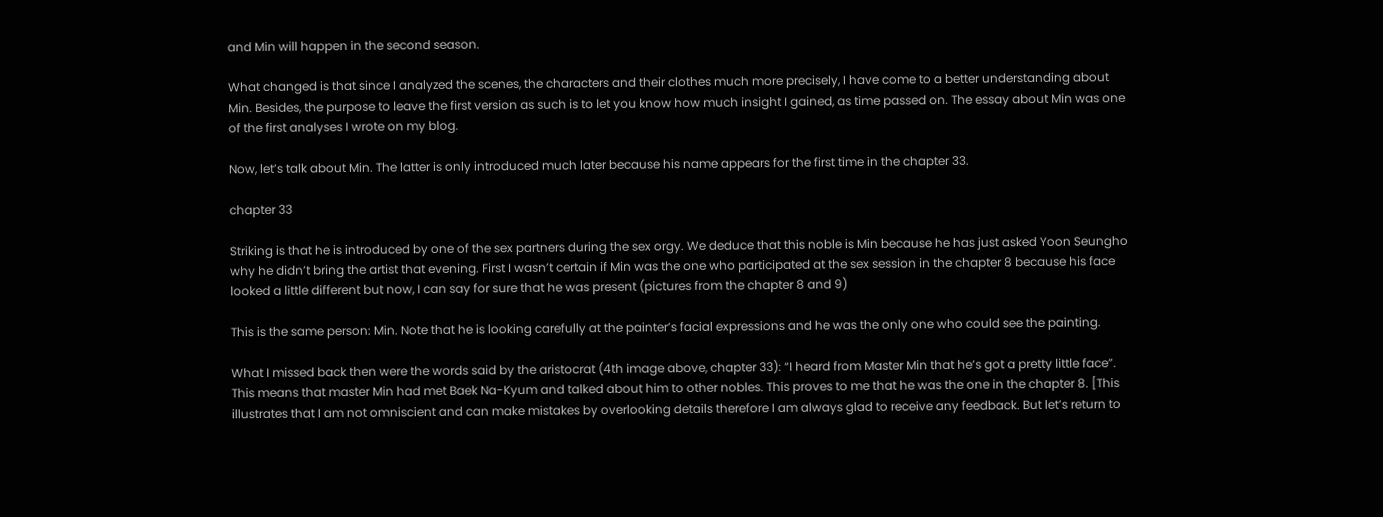and Min will happen in the second season.

What changed is that since I analyzed the scenes, the characters and their clothes much more precisely, I have come to a better understanding about Min. Besides, the purpose to leave the first version as such is to let you know how much insight I gained, as time passed on. The essay about Min was one of the first analyses I wrote on my blog.

Now, let’s talk about Min. The latter is only introduced much later because his name appears for the first time in the chapter 33.

chapter 33

Striking is that he is introduced by one of the sex partners during the sex orgy. We deduce that this noble is Min because he has just asked Yoon Seungho why he didn’t bring the artist that evening. First I wasn’t certain if Min was the one who participated at the sex session in the chapter 8 because his face looked a little different but now, I can say for sure that he was present (pictures from the chapter 8 and 9)

This is the same person: Min. Note that he is looking carefully at the painter’s facial expressions and he was the only one who could see the painting.

What I missed back then were the words said by the aristocrat (4th image above, chapter 33): “I heard from Master Min that he’s got a pretty little face”. This means that master Min had met Baek Na-Kyum and talked about him to other nobles. This proves to me that he was the one in the chapter 8. [This illustrates that I am not omniscient and can make mistakes by overlooking details therefore I am always glad to receive any feedback. But let’s return to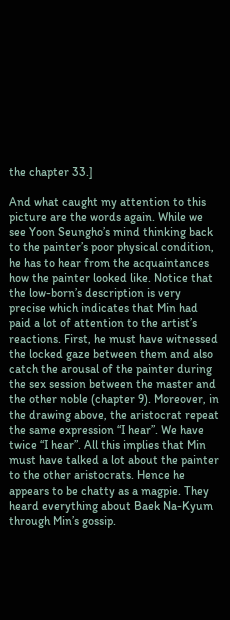the chapter 33.]

And what caught my attention to this picture are the words again. While we see Yoon Seungho’s mind thinking back to the painter’s poor physical condition, he has to hear from the acquaintances how the painter looked like. Notice that the low-born’s description is very precise which indicates that Min had paid a lot of attention to the artist’s reactions. First, he must have witnessed the locked gaze between them and also catch the arousal of the painter during the sex session between the master and the other noble (chapter 9). Moreover, in the drawing above, the aristocrat repeat the same expression “I hear”. We have twice “I hear”. All this implies that Min must have talked a lot about the painter to the other aristocrats. Hence he appears to be chatty as a magpie. They heard everything about Baek Na-Kyum through Min’s gossip.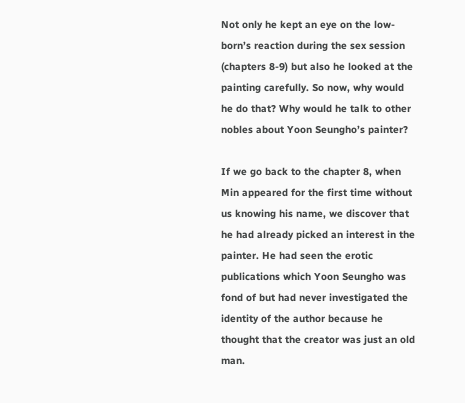Not only he kept an eye on the low-born’s reaction during the sex session (chapters 8-9) but also he looked at the painting carefully. So now, why would he do that? Why would he talk to other nobles about Yoon Seungho’s painter?

If we go back to the chapter 8, when Min appeared for the first time without us knowing his name, we discover that he had already picked an interest in the painter. He had seen the erotic publications which Yoon Seungho was fond of but had never investigated the identity of the author because he thought that the creator was just an old man.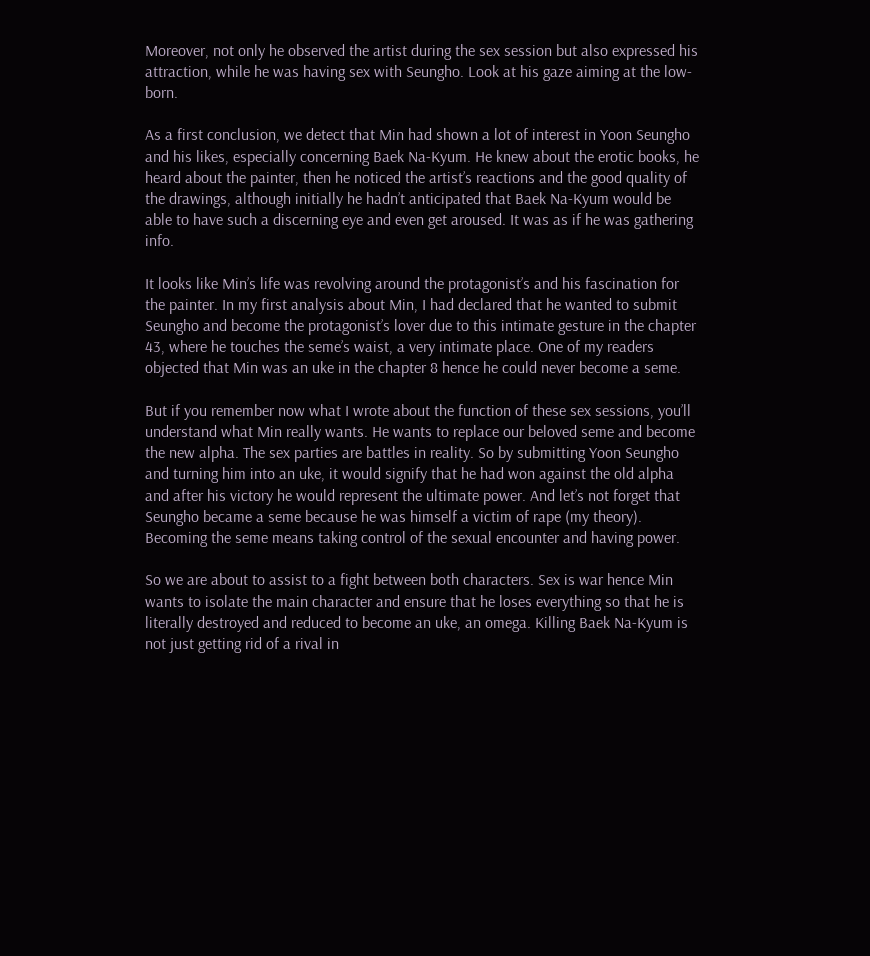Moreover, not only he observed the artist during the sex session but also expressed his attraction, while he was having sex with Seungho. Look at his gaze aiming at the low-born.

As a first conclusion, we detect that Min had shown a lot of interest in Yoon Seungho and his likes, especially concerning Baek Na-Kyum. He knew about the erotic books, he heard about the painter, then he noticed the artist’s reactions and the good quality of the drawings, although initially he hadn’t anticipated that Baek Na-Kyum would be able to have such a discerning eye and even get aroused. It was as if he was gathering info.

It looks like Min’s life was revolving around the protagonist’s and his fascination for the painter. In my first analysis about Min, I had declared that he wanted to submit Seungho and become the protagonist’s lover due to this intimate gesture in the chapter 43, where he touches the seme’s waist, a very intimate place. One of my readers objected that Min was an uke in the chapter 8 hence he could never become a seme.

But if you remember now what I wrote about the function of these sex sessions, you’ll understand what Min really wants. He wants to replace our beloved seme and become the new alpha. The sex parties are battles in reality. So by submitting Yoon Seungho and turning him into an uke, it would signify that he had won against the old alpha and after his victory he would represent the ultimate power. And let’s not forget that Seungho became a seme because he was himself a victim of rape (my theory). Becoming the seme means taking control of the sexual encounter and having power.

So we are about to assist to a fight between both characters. Sex is war hence Min wants to isolate the main character and ensure that he loses everything so that he is literally destroyed and reduced to become an uke, an omega. Killing Baek Na-Kyum is not just getting rid of a rival in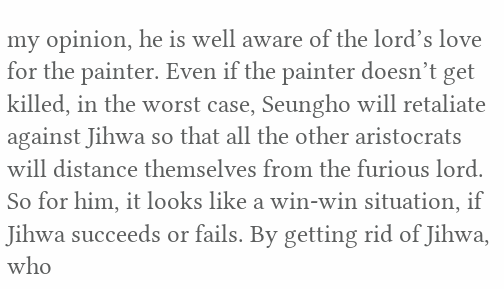my opinion, he is well aware of the lord’s love for the painter. Even if the painter doesn’t get killed, in the worst case, Seungho will retaliate against Jihwa so that all the other aristocrats will distance themselves from the furious lord. So for him, it looks like a win-win situation, if Jihwa succeeds or fails. By getting rid of Jihwa, who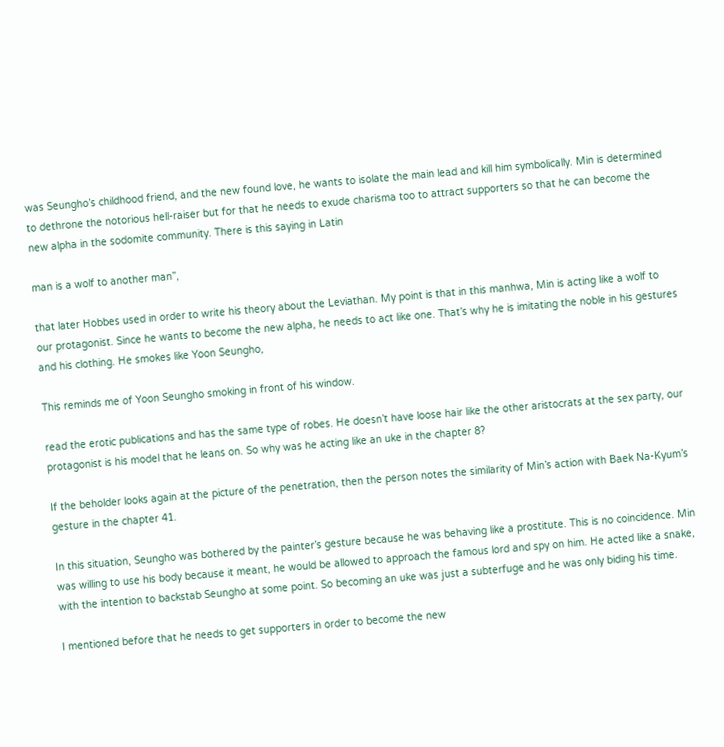was Seungho’s childhood friend, and the new found love, he wants to isolate the main lead and kill him symbolically. Min is determined to dethrone the notorious hell-raiser but for that he needs to exude charisma too to attract supporters so that he can become the new alpha in the sodomite community. There is this saying in Latin

man is a wolf to another man”,

that later Hobbes used in order to write his theory about the Leviathan. My point is that in this manhwa, Min is acting like a wolf to our protagonist. Since he wants to become the new alpha, he needs to act like one. That’s why he is imitating the noble in his gestures and his clothing. He smokes like Yoon Seungho,

This reminds me of Yoon Seungho smoking in front of his window.

read the erotic publications and has the same type of robes. He doesn’t have loose hair like the other aristocrats at the sex party, our protagonist is his model that he leans on. So why was he acting like an uke in the chapter 8?

If the beholder looks again at the picture of the penetration, then the person notes the similarity of Min’s action with Baek Na-Kyum’s gesture in the chapter 41.

In this situation, Seungho was bothered by the painter’s gesture because he was behaving like a prostitute. This is no coincidence. Min was willing to use his body because it meant, he would be allowed to approach the famous lord and spy on him. He acted like a snake, with the intention to backstab Seungho at some point. So becoming an uke was just a subterfuge and he was only biding his time.

I mentioned before that he needs to get supporters in order to become the new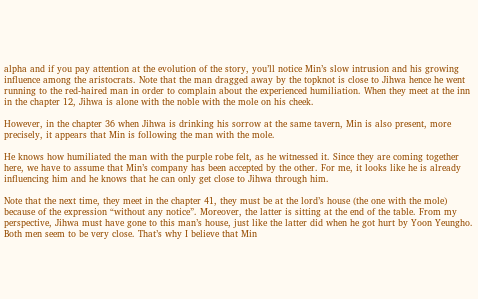alpha and if you pay attention at the evolution of the story, you’ll notice Min’s slow intrusion and his growing influence among the aristocrats. Note that the man dragged away by the topknot is close to Jihwa hence he went running to the red-haired man in order to complain about the experienced humiliation. When they meet at the inn in the chapter 12, Jihwa is alone with the noble with the mole on his cheek.

However, in the chapter 36 when Jihwa is drinking his sorrow at the same tavern, Min is also present, more precisely, it appears that Min is following the man with the mole.

He knows how humiliated the man with the purple robe felt, as he witnessed it. Since they are coming together here, we have to assume that Min’s company has been accepted by the other. For me, it looks like he is already influencing him and he knows that he can only get close to Jihwa through him.

Note that the next time, they meet in the chapter 41, they must be at the lord’s house (the one with the mole) because of the expression “without any notice”. Moreover, the latter is sitting at the end of the table. From my perspective, Jihwa must have gone to this man’s house, just like the latter did when he got hurt by Yoon Yeungho. Both men seem to be very close. That’s why I believe that Min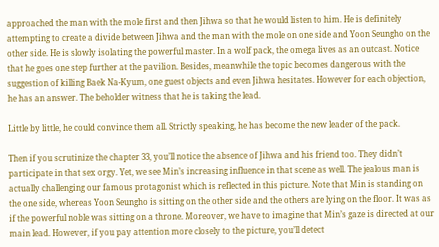approached the man with the mole first and then Jihwa so that he would listen to him. He is definitely attempting to create a divide between Jihwa and the man with the mole on one side and Yoon Seungho on the other side. He is slowly isolating the powerful master. In a wolf pack, the omega lives as an outcast. Notice that he goes one step further at the pavilion. Besides, meanwhile the topic becomes dangerous with the suggestion of killing Baek Na-Kyum, one guest objects and even Jihwa hesitates. However for each objection, he has an answer. The beholder witness that he is taking the lead.

Little by little, he could convince them all. Strictly speaking, he has become the new leader of the pack.

Then if you scrutinize the chapter 33, you’ll notice the absence of Jihwa and his friend too. They didn’t participate in that sex orgy. Yet, we see Min’s increasing influence in that scene as well. The jealous man is actually challenging our famous protagonist which is reflected in this picture. Note that Min is standing on the one side, whereas Yoon Seungho is sitting on the other side and the others are lying on the floor. It was as if the powerful noble was sitting on a throne. Moreover, we have to imagine that Min’s gaze is directed at our main lead. However, if you pay attention more closely to the picture, you’ll detect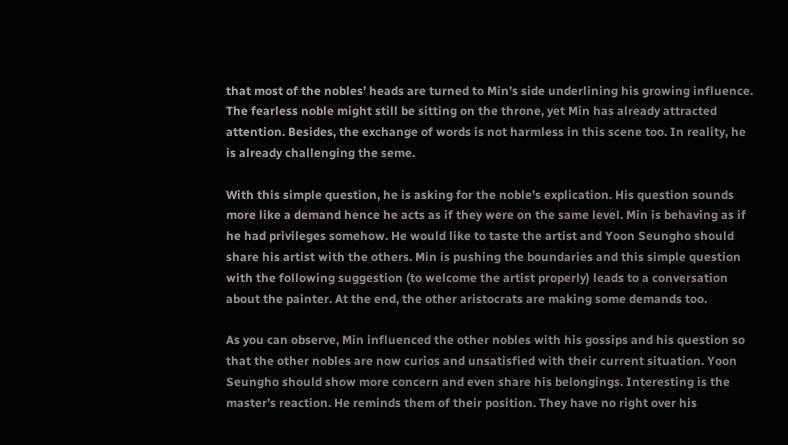that most of the nobles’ heads are turned to Min’s side underlining his growing influence. The fearless noble might still be sitting on the throne, yet Min has already attracted attention. Besides, the exchange of words is not harmless in this scene too. In reality, he is already challenging the seme.

With this simple question, he is asking for the noble’s explication. His question sounds more like a demand hence he acts as if they were on the same level. Min is behaving as if he had privileges somehow. He would like to taste the artist and Yoon Seungho should share his artist with the others. Min is pushing the boundaries and this simple question with the following suggestion (to welcome the artist properly) leads to a conversation about the painter. At the end, the other aristocrats are making some demands too.

As you can observe, Min influenced the other nobles with his gossips and his question so that the other nobles are now curios and unsatisfied with their current situation. Yoon Seungho should show more concern and even share his belongings. Interesting is the master’s reaction. He reminds them of their position. They have no right over his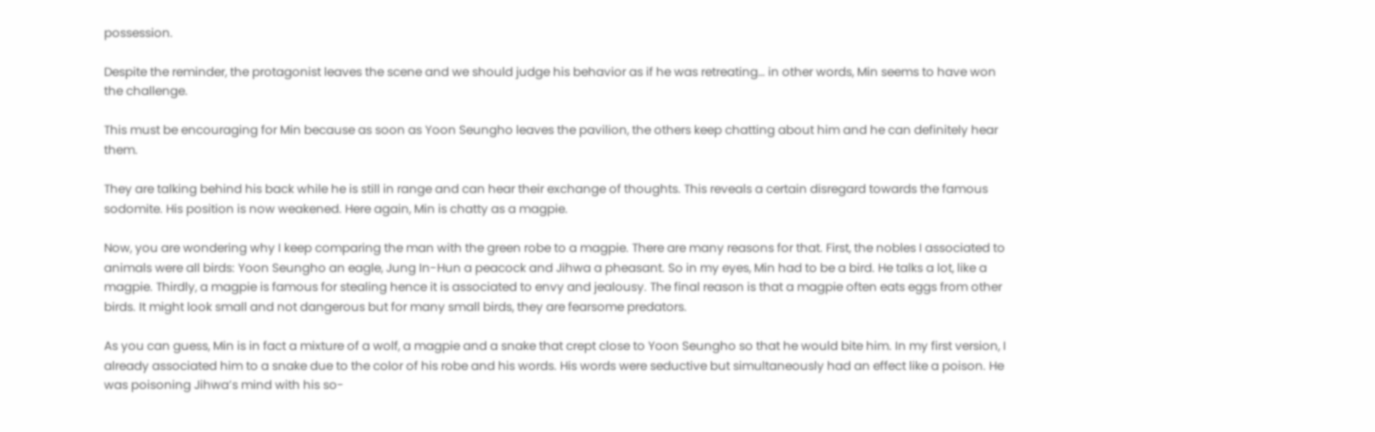possession.

Despite the reminder, the protagonist leaves the scene and we should judge his behavior as if he was retreating… in other words, Min seems to have won the challenge.

This must be encouraging for Min because as soon as Yoon Seungho leaves the pavilion, the others keep chatting about him and he can definitely hear them.

They are talking behind his back while he is still in range and can hear their exchange of thoughts. This reveals a certain disregard towards the famous sodomite. His position is now weakened. Here again, Min is chatty as a magpie.

Now, you are wondering why I keep comparing the man with the green robe to a magpie. There are many reasons for that. First, the nobles I associated to animals were all birds: Yoon Seungho an eagle, Jung In-Hun a peacock and Jihwa a pheasant. So in my eyes, Min had to be a bird. He talks a lot, like a magpie. Thirdly, a magpie is famous for stealing hence it is associated to envy and jealousy. The final reason is that a magpie often eats eggs from other birds. It might look small and not dangerous but for many small birds, they are fearsome predators.

As you can guess, Min is in fact a mixture of a wolf, a magpie and a snake that crept close to Yoon Seungho so that he would bite him. In my first version, I already associated him to a snake due to the color of his robe and his words. His words were seductive but simultaneously had an effect like a poison. He was poisoning Jihwa’s mind with his so-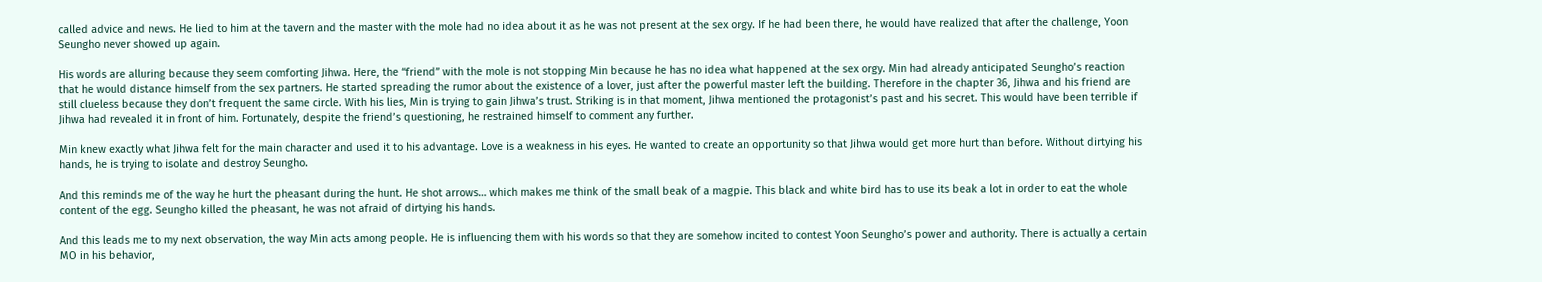called advice and news. He lied to him at the tavern and the master with the mole had no idea about it as he was not present at the sex orgy. If he had been there, he would have realized that after the challenge, Yoon Seungho never showed up again.

His words are alluring because they seem comforting Jihwa. Here, the “friend” with the mole is not stopping Min because he has no idea what happened at the sex orgy. Min had already anticipated Seungho’s reaction that he would distance himself from the sex partners. He started spreading the rumor about the existence of a lover, just after the powerful master left the building. Therefore in the chapter 36, Jihwa and his friend are still clueless because they don’t frequent the same circle. With his lies, Min is trying to gain Jihwa’s trust. Striking is in that moment, Jihwa mentioned the protagonist’s past and his secret. This would have been terrible if Jihwa had revealed it in front of him. Fortunately, despite the friend’s questioning, he restrained himself to comment any further.

Min knew exactly what Jihwa felt for the main character and used it to his advantage. Love is a weakness in his eyes. He wanted to create an opportunity so that Jihwa would get more hurt than before. Without dirtying his hands, he is trying to isolate and destroy Seungho.

And this reminds me of the way he hurt the pheasant during the hunt. He shot arrows… which makes me think of the small beak of a magpie. This black and white bird has to use its beak a lot in order to eat the whole content of the egg. Seungho killed the pheasant, he was not afraid of dirtying his hands.

And this leads me to my next observation, the way Min acts among people. He is influencing them with his words so that they are somehow incited to contest Yoon Seungho’s power and authority. There is actually a certain MO in his behavior,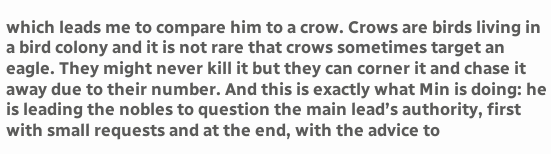which leads me to compare him to a crow. Crows are birds living in a bird colony and it is not rare that crows sometimes target an eagle. They might never kill it but they can corner it and chase it away due to their number. And this is exactly what Min is doing: he is leading the nobles to question the main lead’s authority, first with small requests and at the end, with the advice to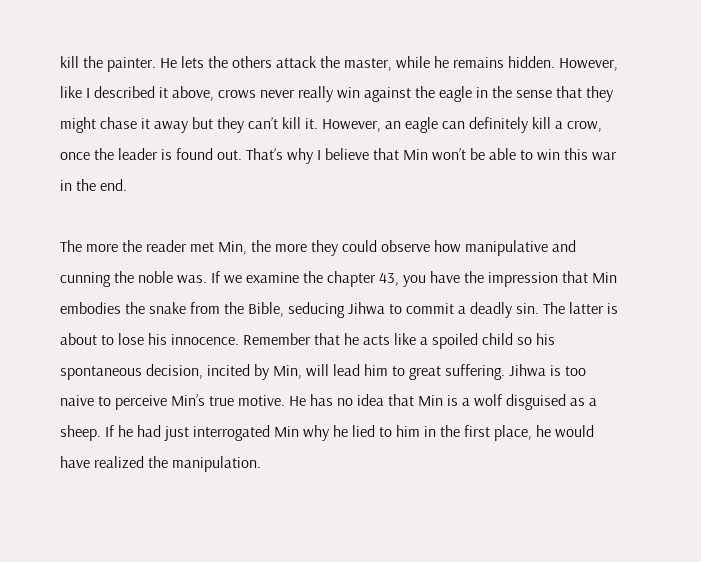kill the painter. He lets the others attack the master, while he remains hidden. However, like I described it above, crows never really win against the eagle in the sense that they might chase it away but they can’t kill it. However, an eagle can definitely kill a crow, once the leader is found out. That’s why I believe that Min won’t be able to win this war in the end.

The more the reader met Min, the more they could observe how manipulative and cunning the noble was. If we examine the chapter 43, you have the impression that Min embodies the snake from the Bible, seducing Jihwa to commit a deadly sin. The latter is about to lose his innocence. Remember that he acts like a spoiled child so his spontaneous decision, incited by Min, will lead him to great suffering. Jihwa is too naive to perceive Min’s true motive. He has no idea that Min is a wolf disguised as a sheep. If he had just interrogated Min why he lied to him in the first place, he would have realized the manipulation.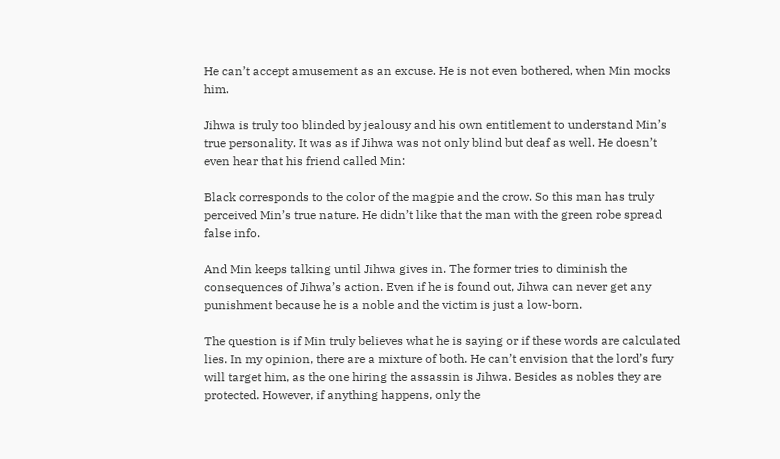He can’t accept amusement as an excuse. He is not even bothered, when Min mocks him.

Jihwa is truly too blinded by jealousy and his own entitlement to understand Min’s true personality. It was as if Jihwa was not only blind but deaf as well. He doesn’t even hear that his friend called Min:

Black corresponds to the color of the magpie and the crow. So this man has truly perceived Min’s true nature. He didn’t like that the man with the green robe spread false info.

And Min keeps talking until Jihwa gives in. The former tries to diminish the consequences of Jihwa’s action. Even if he is found out, Jihwa can never get any punishment because he is a noble and the victim is just a low-born.

The question is if Min truly believes what he is saying or if these words are calculated lies. In my opinion, there are a mixture of both. He can’t envision that the lord’s fury will target him, as the one hiring the assassin is Jihwa. Besides as nobles they are protected. However, if anything happens, only the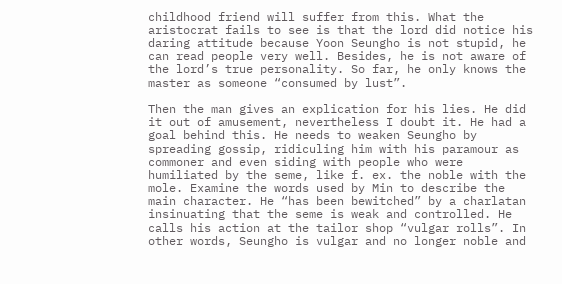childhood friend will suffer from this. What the aristocrat fails to see is that the lord did notice his daring attitude because Yoon Seungho is not stupid, he can read people very well. Besides, he is not aware of the lord’s true personality. So far, he only knows the master as someone “consumed by lust”.

Then the man gives an explication for his lies. He did it out of amusement, nevertheless I doubt it. He had a goal behind this. He needs to weaken Seungho by spreading gossip, ridiculing him with his paramour as commoner and even siding with people who were humiliated by the seme, like f. ex. the noble with the mole. Examine the words used by Min to describe the main character. He “has been bewitched” by a charlatan insinuating that the seme is weak and controlled. He calls his action at the tailor shop “vulgar rolls”. In other words, Seungho is vulgar and no longer noble and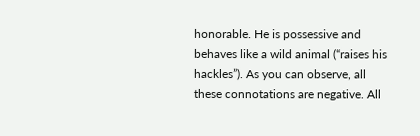honorable. He is possessive and behaves like a wild animal (“raises his hackles”). As you can observe, all these connotations are negative. All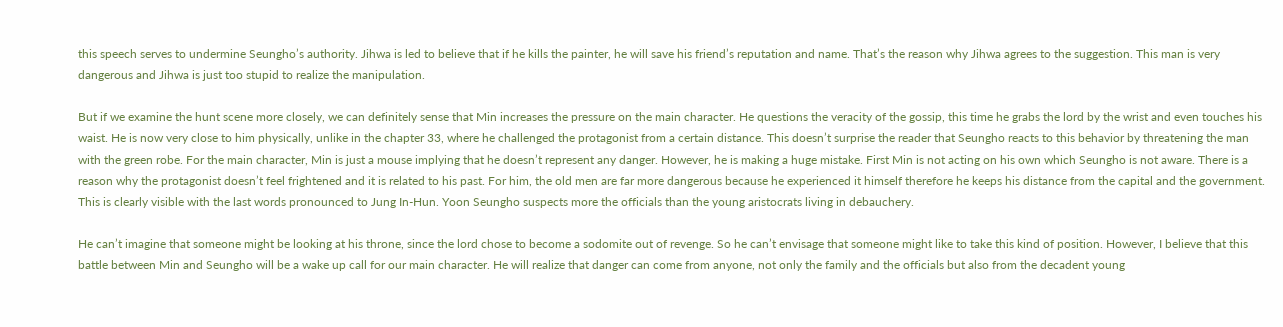this speech serves to undermine Seungho’s authority. Jihwa is led to believe that if he kills the painter, he will save his friend’s reputation and name. That’s the reason why Jihwa agrees to the suggestion. This man is very dangerous and Jihwa is just too stupid to realize the manipulation.

But if we examine the hunt scene more closely, we can definitely sense that Min increases the pressure on the main character. He questions the veracity of the gossip, this time he grabs the lord by the wrist and even touches his waist. He is now very close to him physically, unlike in the chapter 33, where he challenged the protagonist from a certain distance. This doesn’t surprise the reader that Seungho reacts to this behavior by threatening the man with the green robe. For the main character, Min is just a mouse implying that he doesn’t represent any danger. However, he is making a huge mistake. First Min is not acting on his own which Seungho is not aware. There is a reason why the protagonist doesn’t feel frightened and it is related to his past. For him, the old men are far more dangerous because he experienced it himself therefore he keeps his distance from the capital and the government. This is clearly visible with the last words pronounced to Jung In-Hun. Yoon Seungho suspects more the officials than the young aristocrats living in debauchery.

He can’t imagine that someone might be looking at his throne, since the lord chose to become a sodomite out of revenge. So he can’t envisage that someone might like to take this kind of position. However, I believe that this battle between Min and Seungho will be a wake up call for our main character. He will realize that danger can come from anyone, not only the family and the officials but also from the decadent young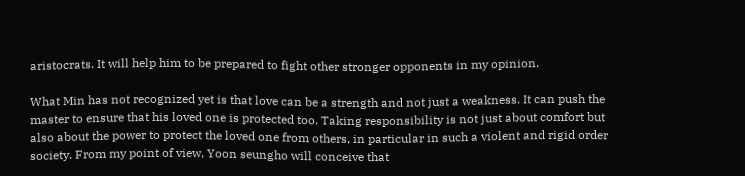aristocrats. It will help him to be prepared to fight other stronger opponents in my opinion.

What Min has not recognized yet is that love can be a strength and not just a weakness. It can push the master to ensure that his loved one is protected too. Taking responsibility is not just about comfort but also about the power to protect the loved one from others, in particular in such a violent and rigid order society. From my point of view, Yoon seungho will conceive that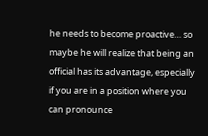he needs to become proactive… so maybe he will realize that being an official has its advantage, especially if you are in a position where you can pronounce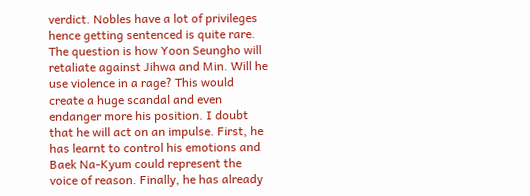verdict. Nobles have a lot of privileges hence getting sentenced is quite rare. The question is how Yoon Seungho will retaliate against Jihwa and Min. Will he use violence in a rage? This would create a huge scandal and even endanger more his position. I doubt that he will act on an impulse. First, he has learnt to control his emotions and Baek Na-Kyum could represent the voice of reason. Finally, he has already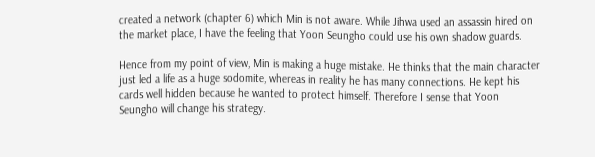created a network (chapter 6) which Min is not aware. While Jihwa used an assassin hired on the market place, I have the feeling that Yoon Seungho could use his own shadow guards.

Hence from my point of view, Min is making a huge mistake. He thinks that the main character just led a life as a huge sodomite, whereas in reality he has many connections. He kept his cards well hidden because he wanted to protect himself. Therefore I sense that Yoon Seungho will change his strategy.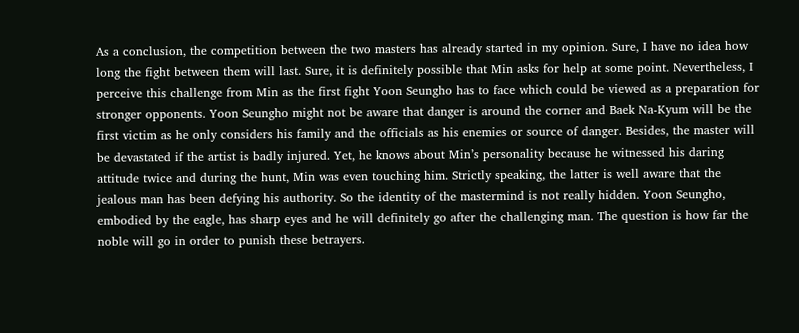As a conclusion, the competition between the two masters has already started in my opinion. Sure, I have no idea how long the fight between them will last. Sure, it is definitely possible that Min asks for help at some point. Nevertheless, I perceive this challenge from Min as the first fight Yoon Seungho has to face which could be viewed as a preparation for stronger opponents. Yoon Seungho might not be aware that danger is around the corner and Baek Na-Kyum will be the first victim as he only considers his family and the officials as his enemies or source of danger. Besides, the master will be devastated if the artist is badly injured. Yet, he knows about Min’s personality because he witnessed his daring attitude twice and during the hunt, Min was even touching him. Strictly speaking, the latter is well aware that the jealous man has been defying his authority. So the identity of the mastermind is not really hidden. Yoon Seungho, embodied by the eagle, has sharp eyes and he will definitely go after the challenging man. The question is how far the noble will go in order to punish these betrayers.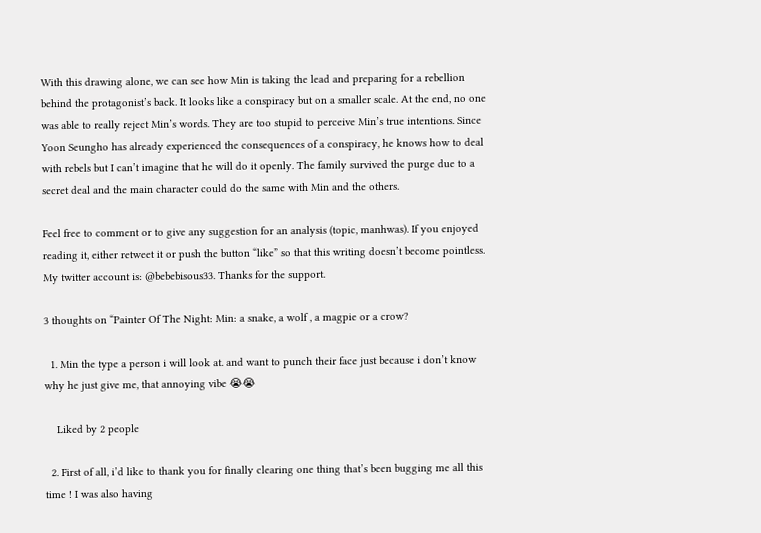With this drawing alone, we can see how Min is taking the lead and preparing for a rebellion behind the protagonist’s back. It looks like a conspiracy but on a smaller scale. At the end, no one was able to really reject Min’s words. They are too stupid to perceive Min’s true intentions. Since Yoon Seungho has already experienced the consequences of a conspiracy, he knows how to deal with rebels but I can’t imagine that he will do it openly. The family survived the purge due to a secret deal and the main character could do the same with Min and the others.

Feel free to comment or to give any suggestion for an analysis (topic, manhwas). If you enjoyed reading it, either retweet it or push the button “like” so that this writing doesn’t become pointless. My twitter account is: @bebebisous33. Thanks for the support.

3 thoughts on “Painter Of The Night: Min: a snake, a wolf , a magpie or a crow?

  1. Min the type a person i will look at. and want to punch their face just because i don’t know why he just give me, that annoying vibe 😭😭

    Liked by 2 people

  2. First of all, i’d like to thank you for finally clearing one thing that’s been bugging me all this time ! I was also having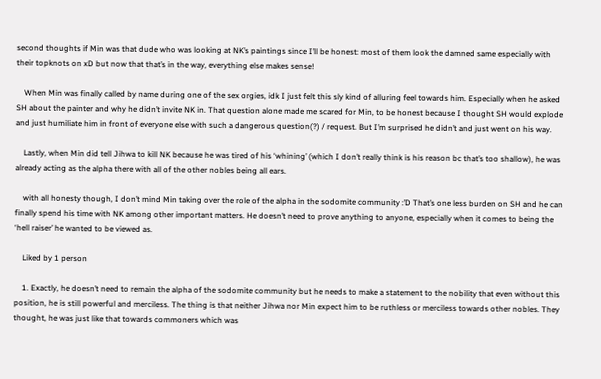second thoughts if Min was that dude who was looking at NK’s paintings since I’ll be honest: most of them look the damned same especially with their topknots on xD but now that that’s in the way, everything else makes sense!

    When Min was finally called by name during one of the sex orgies, idk I just felt this sly kind of alluring feel towards him. Especially when he asked SH about the painter and why he didn’t invite NK in. That question alone made me scared for Min, to be honest because I thought SH would explode and just humiliate him in front of everyone else with such a dangerous question(?) / request. But I’m surprised he didn’t and just went on his way.

    Lastly, when Min did tell Jihwa to kill NK because he was tired of his ‘whining’ (which I don’t really think is his reason bc that’s too shallow), he was already acting as the alpha there with all of the other nobles being all ears.

    with all honesty though, I don’t mind Min taking over the role of the alpha in the sodomite community :’D That’s one less burden on SH and he can finally spend his time with NK among other important matters. He doesn’t need to prove anything to anyone, especially when it comes to being the ‘hell raiser’ he wanted to be viewed as.

    Liked by 1 person

    1. Exactly, he doesn’t need to remain the alpha of the sodomite community but he needs to make a statement to the nobility that even without this position, he is still powerful and merciless. The thing is that neither Jihwa nor Min expect him to be ruthless or merciless towards other nobles. They thought, he was just like that towards commoners which was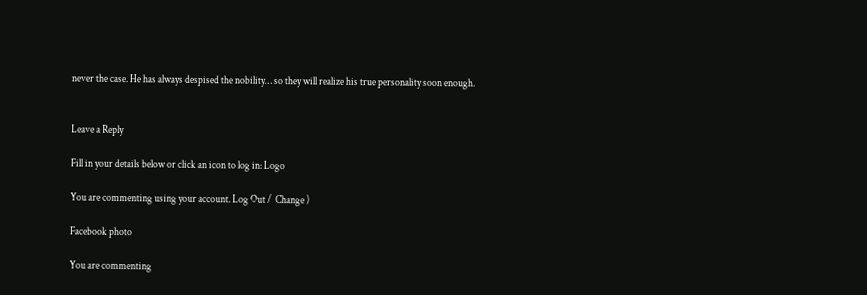never the case. He has always despised the nobility… so they will realize his true personality soon enough.


Leave a Reply

Fill in your details below or click an icon to log in: Logo

You are commenting using your account. Log Out /  Change )

Facebook photo

You are commenting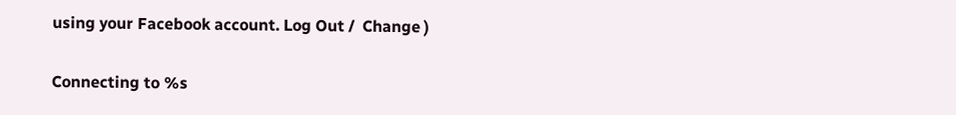using your Facebook account. Log Out /  Change )

Connecting to %s